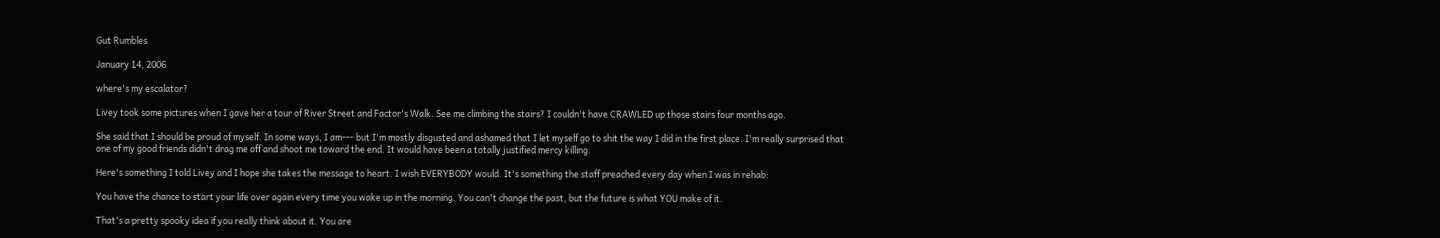Gut Rumbles

January 14, 2006

where's my escalator?

Livey took some pictures when I gave her a tour of River Street and Factor's Walk. See me climbing the stairs? I couldn't have CRAWLED up those stairs four months ago.

She said that I should be proud of myself. In some ways, I am--- but I'm mostly disgusted and ashamed that I let myself go to shit the way I did in the first place. I'm really surprised that one of my good friends didn't drag me off and shoot me toward the end. It would have been a totally justified mercy killing.

Here's something I told Livey and I hope she takes the message to heart. I wish EVERYBODY would. It's something the staff preached every day when I was in rehab:

You have the chance to start your life over again every time you wake up in the morning. You can't change the past, but the future is what YOU make of it.

That's a pretty spooky idea if you really think about it. You are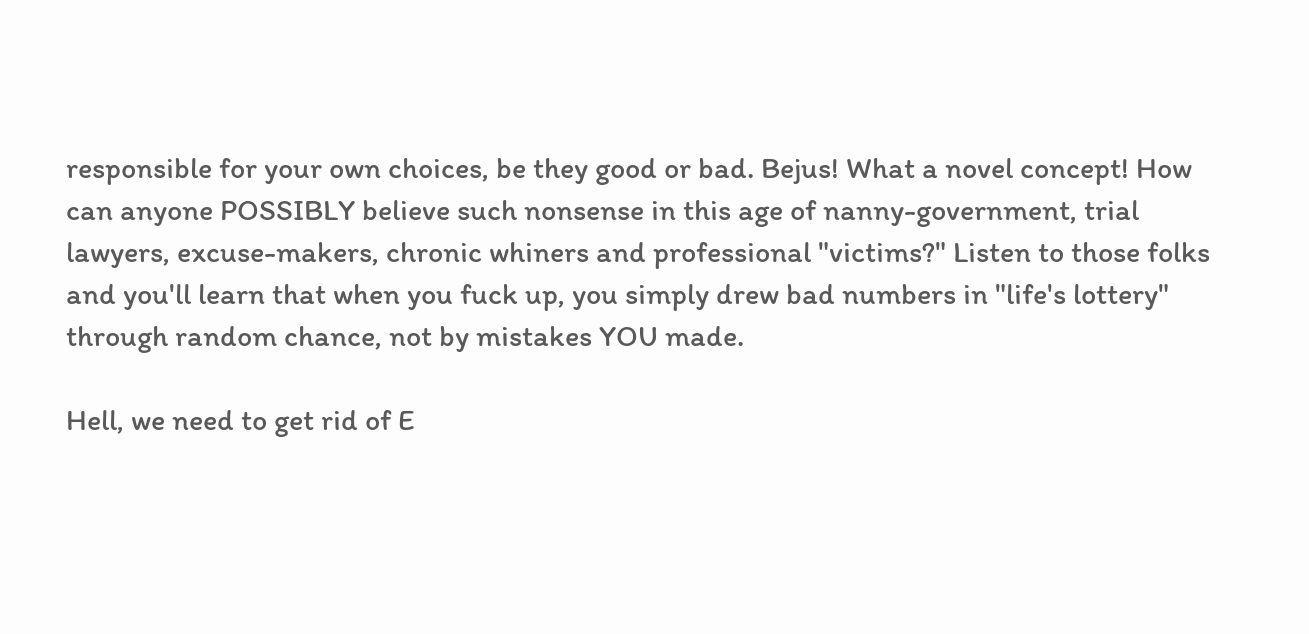responsible for your own choices, be they good or bad. Bejus! What a novel concept! How can anyone POSSIBLY believe such nonsense in this age of nanny-government, trial lawyers, excuse-makers, chronic whiners and professional "victims?" Listen to those folks and you'll learn that when you fuck up, you simply drew bad numbers in "life's lottery" through random chance, not by mistakes YOU made.

Hell, we need to get rid of E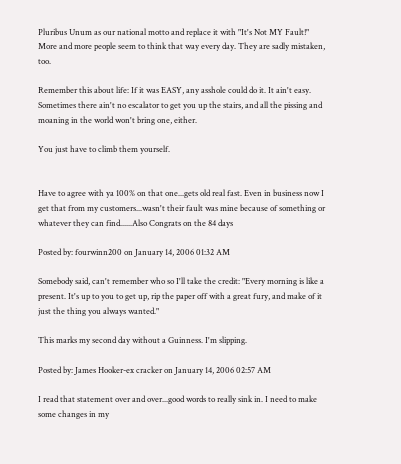Pluribus Unum as our national motto and replace it with "It's Not MY Fault!" More and more people seem to think that way every day. They are sadly mistaken, too.

Remember this about life: If it was EASY, any asshole could do it. It ain't easy. Sometimes there ain't no escalator to get you up the stairs, and all the pissing and moaning in the world won't bring one, either.

You just have to climb them yourself.


Have to agree with ya 100% on that one...gets old real fast. Even in business now I get that from my customers...wasn't their fault was mine because of something or whatever they can find......Also Congrats on the 84 days

Posted by: fourwinn200 on January 14, 2006 01:32 AM

Somebody said, can't remember who so I'll take the credit: "Every morning is like a present. It's up to you to get up, rip the paper off with a great fury, and make of it just the thing you always wanted."

This marks my second day without a Guinness. I'm slipping.

Posted by: James Hooker-ex cracker on January 14, 2006 02:57 AM

I read that statement over and over...good words to really sink in. I need to make some changes in my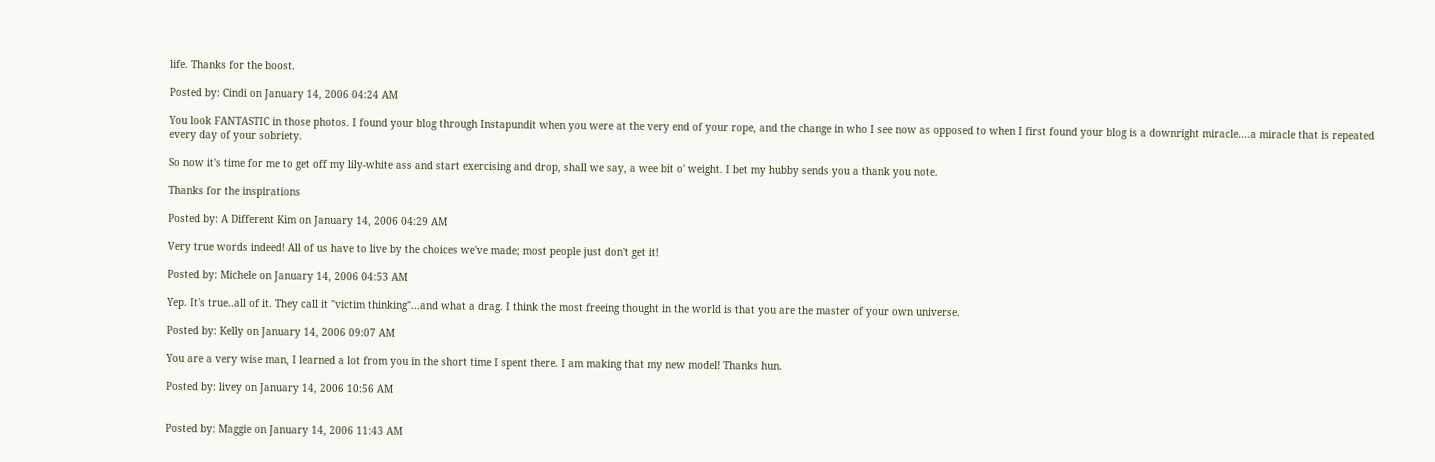life. Thanks for the boost.

Posted by: Cindi on January 14, 2006 04:24 AM

You look FANTASTIC in those photos. I found your blog through Instapundit when you were at the very end of your rope, and the change in who I see now as opposed to when I first found your blog is a downright miracle....a miracle that is repeated every day of your sobriety.

So now it's time for me to get off my lily-white ass and start exercising and drop, shall we say, a wee bit o' weight. I bet my hubby sends you a thank you note.

Thanks for the inspirations

Posted by: A Different Kim on January 14, 2006 04:29 AM

Very true words indeed! All of us have to live by the choices we've made; most people just don't get it!

Posted by: Michele on January 14, 2006 04:53 AM

Yep. It's true..all of it. They call it "victim thinking"...and what a drag. I think the most freeing thought in the world is that you are the master of your own universe.

Posted by: Kelly on January 14, 2006 09:07 AM

You are a very wise man, I learned a lot from you in the short time I spent there. I am making that my new model! Thanks hun.

Posted by: livey on January 14, 2006 10:56 AM


Posted by: Maggie on January 14, 2006 11:43 AM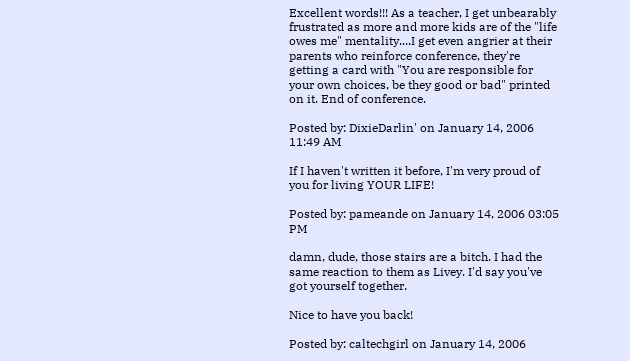Excellent words!!! As a teacher, I get unbearably frustrated as more and more kids are of the "life owes me" mentality....I get even angrier at their parents who reinforce conference, they're getting a card with "You are responsible for your own choices, be they good or bad" printed on it. End of conference.

Posted by: DixieDarlin' on January 14, 2006 11:49 AM

If I haven't written it before, I'm very proud of you for living YOUR LIFE!

Posted by: pameande on January 14, 2006 03:05 PM

damn, dude, those stairs are a bitch. I had the same reaction to them as Livey. I'd say you've got yourself together.

Nice to have you back!

Posted by: caltechgirl on January 14, 2006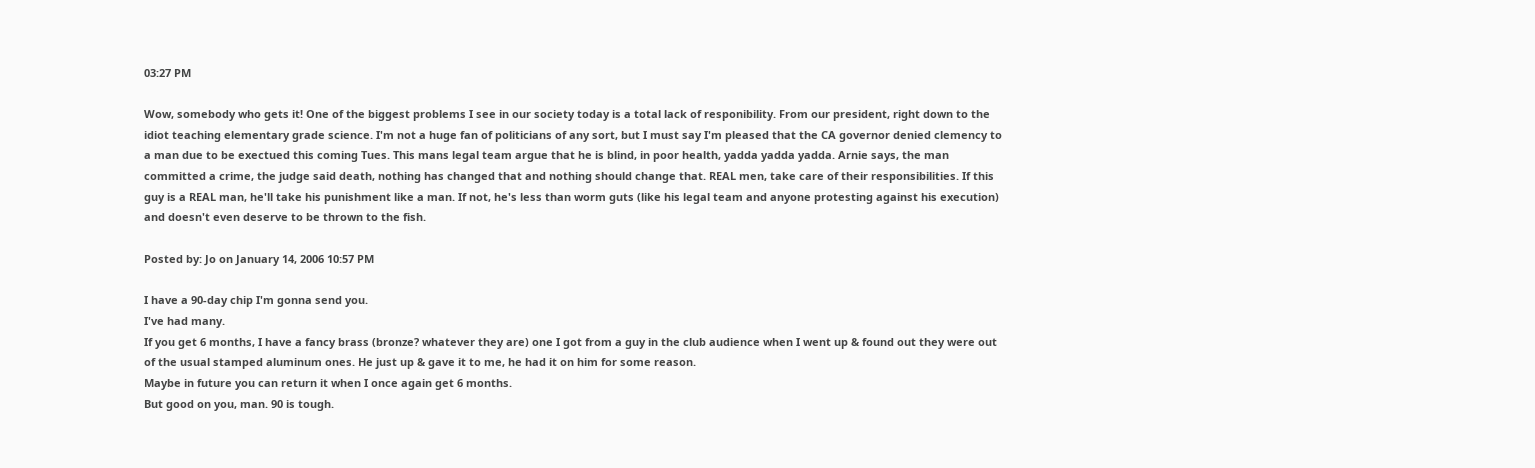03:27 PM

Wow, somebody who gets it! One of the biggest problems I see in our society today is a total lack of responibility. From our president, right down to the idiot teaching elementary grade science. I'm not a huge fan of politicians of any sort, but I must say I'm pleased that the CA governor denied clemency to a man due to be exectued this coming Tues. This mans legal team argue that he is blind, in poor health, yadda yadda yadda. Arnie says, the man committed a crime, the judge said death, nothing has changed that and nothing should change that. REAL men, take care of their responsibilities. If this guy is a REAL man, he'll take his punishment like a man. If not, he's less than worm guts (like his legal team and anyone protesting against his execution) and doesn't even deserve to be thrown to the fish.

Posted by: Jo on January 14, 2006 10:57 PM

I have a 90-day chip I'm gonna send you.
I've had many.
If you get 6 months, I have a fancy brass (bronze? whatever they are) one I got from a guy in the club audience when I went up & found out they were out of the usual stamped aluminum ones. He just up & gave it to me, he had it on him for some reason.
Maybe in future you can return it when I once again get 6 months.
But good on you, man. 90 is tough.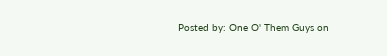Posted by: One O' Them Guys on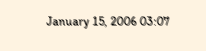January 15, 2006 03:07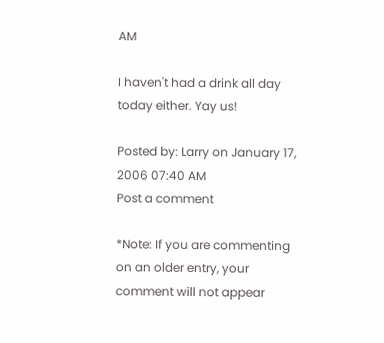AM

I haven't had a drink all day today either. Yay us!

Posted by: Larry on January 17, 2006 07:40 AM
Post a comment

*Note: If you are commenting on an older entry, your
comment will not appear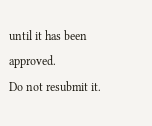until it has been approved.
Do not resubmit it.